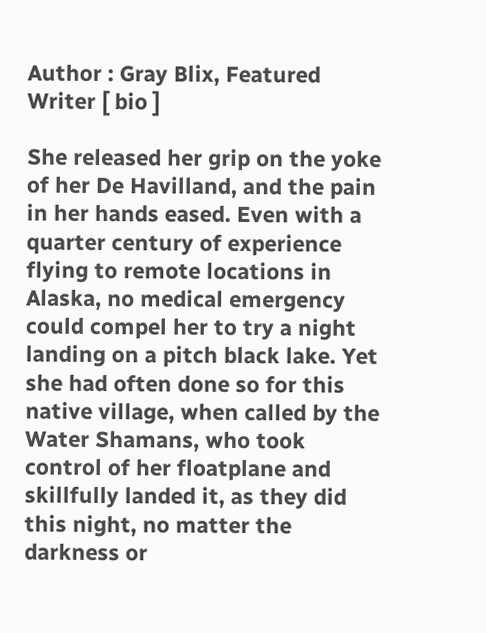Author : Gray Blix, Featured Writer [ bio ]

She released her grip on the yoke of her De Havilland, and the pain in her hands eased. Even with a quarter century of experience flying to remote locations in Alaska, no medical emergency could compel her to try a night landing on a pitch black lake. Yet she had often done so for this native village, when called by the Water Shamans, who took control of her floatplane and skillfully landed it, as they did this night, no matter the darkness or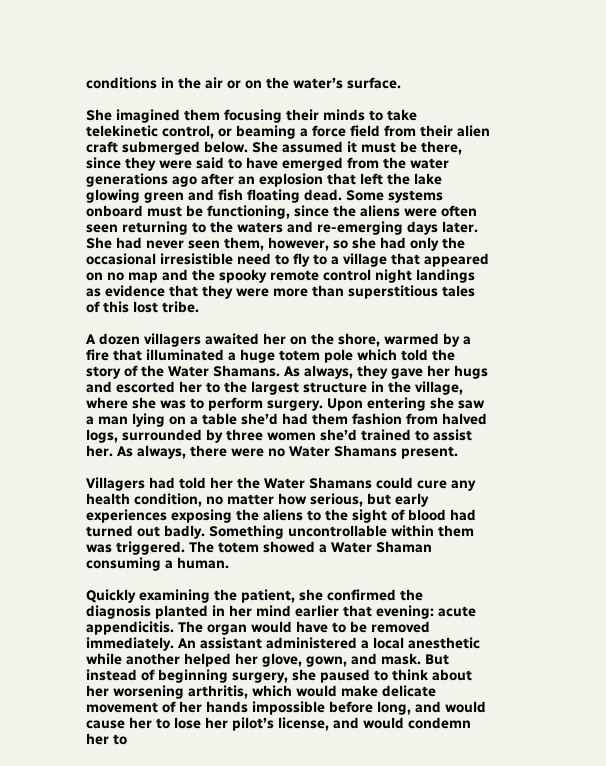conditions in the air or on the water’s surface.

She imagined them focusing their minds to take telekinetic control, or beaming a force field from their alien craft submerged below. She assumed it must be there, since they were said to have emerged from the water generations ago after an explosion that left the lake glowing green and fish floating dead. Some systems onboard must be functioning, since the aliens were often seen returning to the waters and re-emerging days later. She had never seen them, however, so she had only the occasional irresistible need to fly to a village that appeared on no map and the spooky remote control night landings as evidence that they were more than superstitious tales of this lost tribe.

A dozen villagers awaited her on the shore, warmed by a fire that illuminated a huge totem pole which told the story of the Water Shamans. As always, they gave her hugs and escorted her to the largest structure in the village, where she was to perform surgery. Upon entering she saw a man lying on a table she’d had them fashion from halved logs, surrounded by three women she’d trained to assist her. As always, there were no Water Shamans present.

Villagers had told her the Water Shamans could cure any health condition, no matter how serious, but early experiences exposing the aliens to the sight of blood had turned out badly. Something uncontrollable within them was triggered. The totem showed a Water Shaman consuming a human.

Quickly examining the patient, she confirmed the diagnosis planted in her mind earlier that evening: acute appendicitis. The organ would have to be removed immediately. An assistant administered a local anesthetic while another helped her glove, gown, and mask. But instead of beginning surgery, she paused to think about her worsening arthritis, which would make delicate movement of her hands impossible before long, and would cause her to lose her pilot’s license, and would condemn her to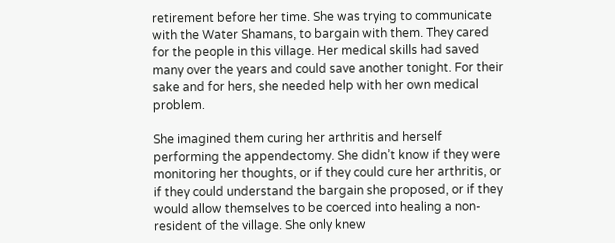retirement before her time. She was trying to communicate with the Water Shamans, to bargain with them. They cared for the people in this village. Her medical skills had saved many over the years and could save another tonight. For their sake and for hers, she needed help with her own medical problem.

She imagined them curing her arthritis and herself performing the appendectomy. She didn’t know if they were monitoring her thoughts, or if they could cure her arthritis, or if they could understand the bargain she proposed, or if they would allow themselves to be coerced into healing a non-resident of the village. She only knew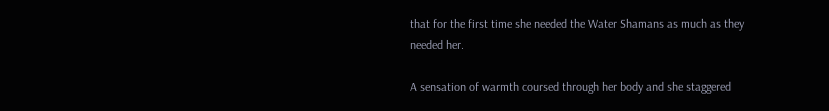that for the first time she needed the Water Shamans as much as they needed her.

A sensation of warmth coursed through her body and she staggered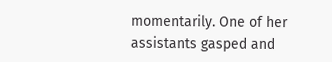momentarily. One of her assistants gasped and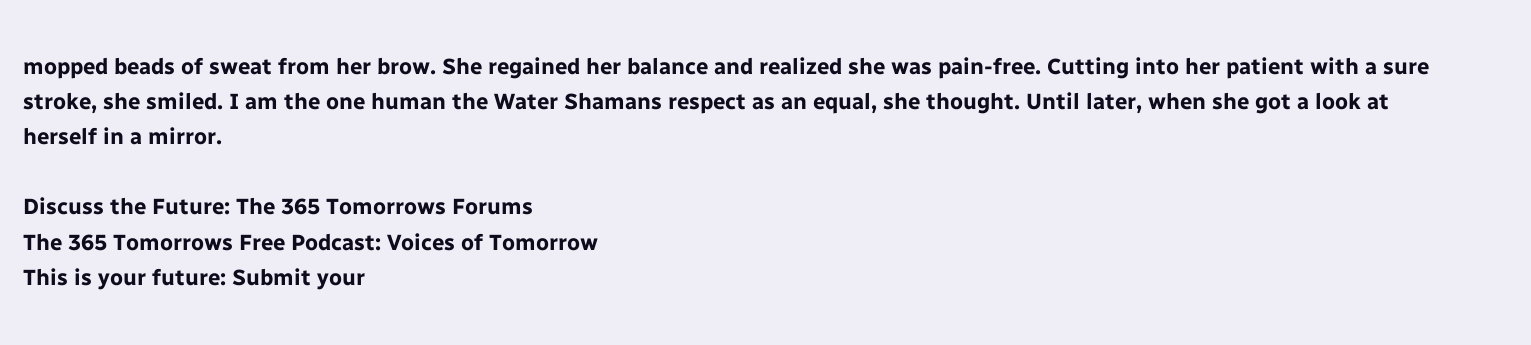mopped beads of sweat from her brow. She regained her balance and realized she was pain-free. Cutting into her patient with a sure stroke, she smiled. I am the one human the Water Shamans respect as an equal, she thought. Until later, when she got a look at herself in a mirror.

Discuss the Future: The 365 Tomorrows Forums
The 365 Tomorrows Free Podcast: Voices of Tomorrow
This is your future: Submit your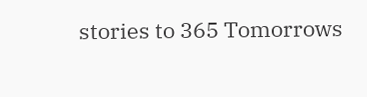stories to 365 Tomorrows